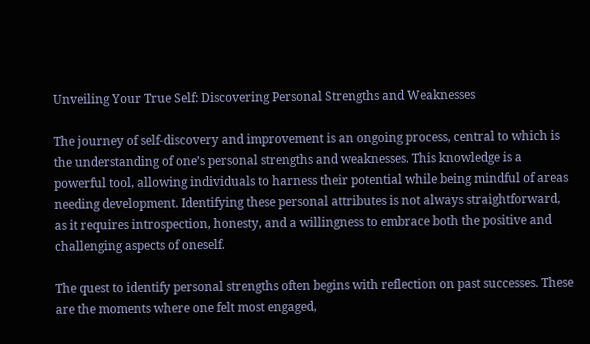Unveiling Your True Self: Discovering Personal Strengths and Weaknesses

The journey of self-discovery and improvement is an ongoing process, central to which is the understanding of one’s personal strengths and weaknesses. This knowledge is a powerful tool, allowing individuals to harness their potential while being mindful of areas needing development. Identifying these personal attributes is not always straightforward, as it requires introspection, honesty, and a willingness to embrace both the positive and challenging aspects of oneself.

The quest to identify personal strengths often begins with reflection on past successes. These are the moments where one felt most engaged,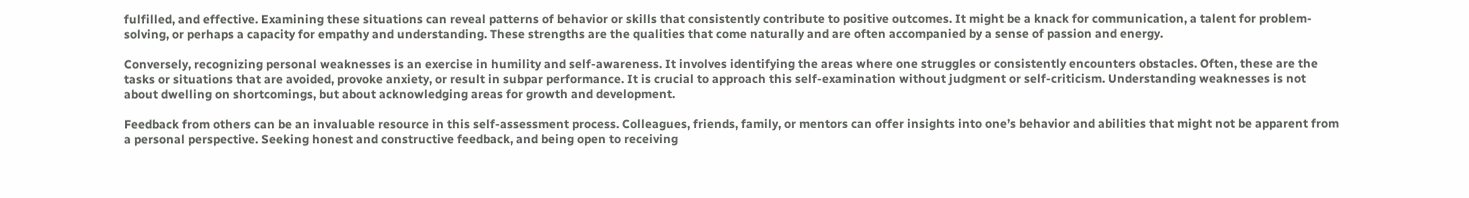fulfilled, and effective. Examining these situations can reveal patterns of behavior or skills that consistently contribute to positive outcomes. It might be a knack for communication, a talent for problem-solving, or perhaps a capacity for empathy and understanding. These strengths are the qualities that come naturally and are often accompanied by a sense of passion and energy.

Conversely, recognizing personal weaknesses is an exercise in humility and self-awareness. It involves identifying the areas where one struggles or consistently encounters obstacles. Often, these are the tasks or situations that are avoided, provoke anxiety, or result in subpar performance. It is crucial to approach this self-examination without judgment or self-criticism. Understanding weaknesses is not about dwelling on shortcomings, but about acknowledging areas for growth and development.

Feedback from others can be an invaluable resource in this self-assessment process. Colleagues, friends, family, or mentors can offer insights into one’s behavior and abilities that might not be apparent from a personal perspective. Seeking honest and constructive feedback, and being open to receiving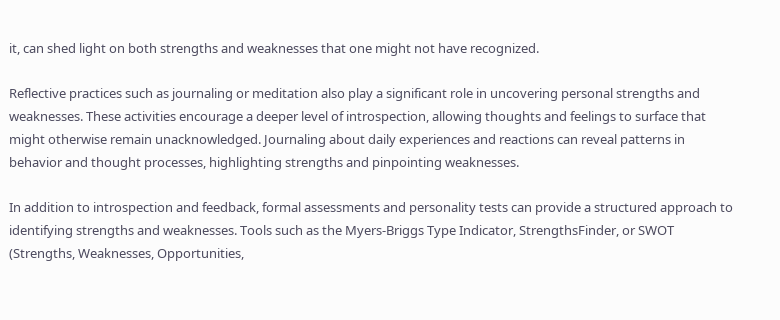it, can shed light on both strengths and weaknesses that one might not have recognized.

Reflective practices such as journaling or meditation also play a significant role in uncovering personal strengths and weaknesses. These activities encourage a deeper level of introspection, allowing thoughts and feelings to surface that might otherwise remain unacknowledged. Journaling about daily experiences and reactions can reveal patterns in behavior and thought processes, highlighting strengths and pinpointing weaknesses.

In addition to introspection and feedback, formal assessments and personality tests can provide a structured approach to identifying strengths and weaknesses. Tools such as the Myers-Briggs Type Indicator, StrengthsFinder, or SWOT (Strengths, Weaknesses, Opportunities,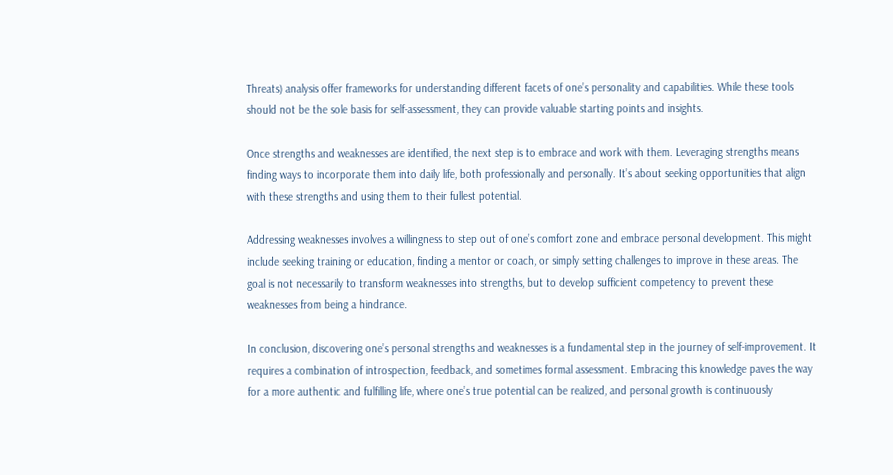Threats) analysis offer frameworks for understanding different facets of one’s personality and capabilities. While these tools should not be the sole basis for self-assessment, they can provide valuable starting points and insights.

Once strengths and weaknesses are identified, the next step is to embrace and work with them. Leveraging strengths means finding ways to incorporate them into daily life, both professionally and personally. It’s about seeking opportunities that align with these strengths and using them to their fullest potential.

Addressing weaknesses involves a willingness to step out of one’s comfort zone and embrace personal development. This might include seeking training or education, finding a mentor or coach, or simply setting challenges to improve in these areas. The goal is not necessarily to transform weaknesses into strengths, but to develop sufficient competency to prevent these weaknesses from being a hindrance.

In conclusion, discovering one’s personal strengths and weaknesses is a fundamental step in the journey of self-improvement. It requires a combination of introspection, feedback, and sometimes formal assessment. Embracing this knowledge paves the way for a more authentic and fulfilling life, where one’s true potential can be realized, and personal growth is continuously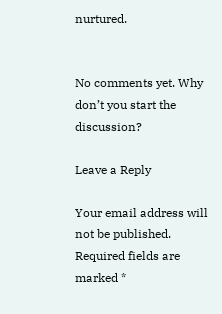nurtured.


No comments yet. Why don’t you start the discussion?

Leave a Reply

Your email address will not be published. Required fields are marked *